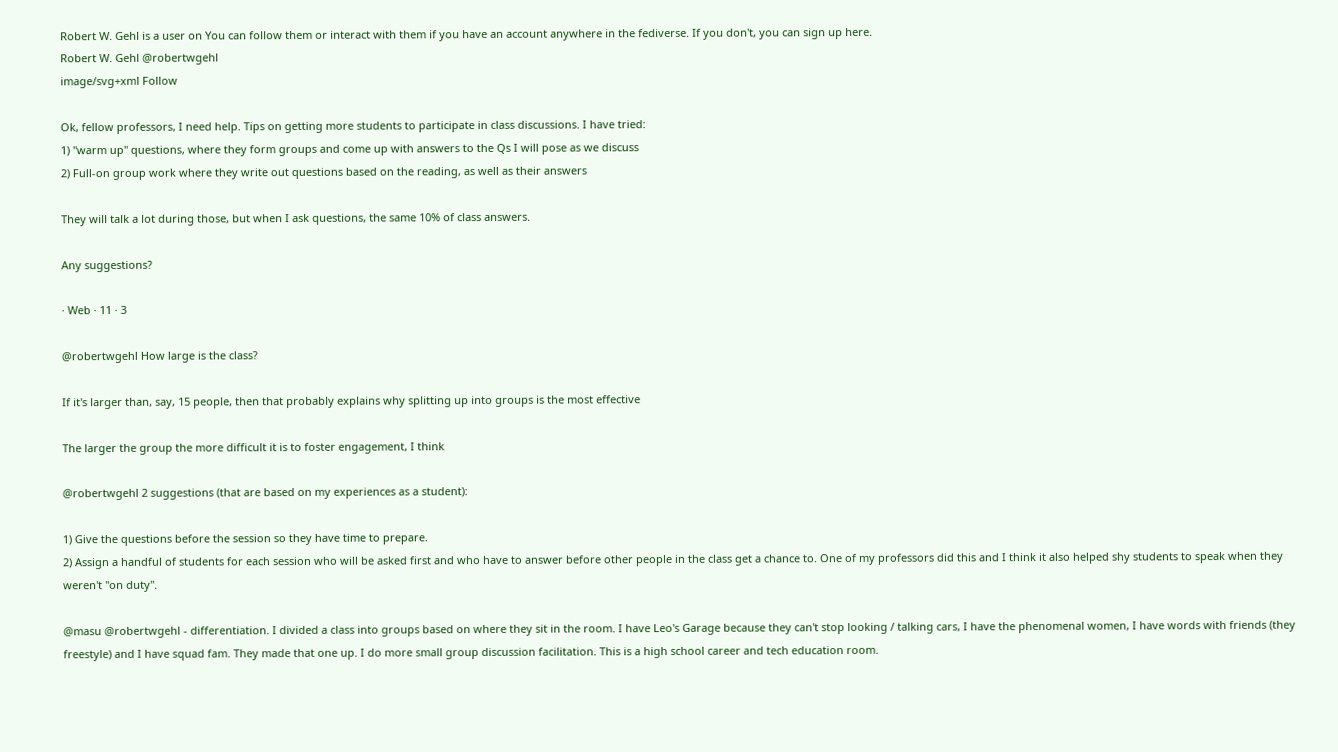Robert W. Gehl is a user on You can follow them or interact with them if you have an account anywhere in the fediverse. If you don't, you can sign up here.
Robert W. Gehl @robertwgehl
image/svg+xml Follow

Ok, fellow professors, I need help. Tips on getting more students to participate in class discussions. I have tried:
1) "warm up" questions, where they form groups and come up with answers to the Qs I will pose as we discuss
2) Full-on group work where they write out questions based on the reading, as well as their answers

They will talk a lot during those, but when I ask questions, the same 10% of class answers.

Any suggestions?

· Web · 11 · 3

@robertwgehl How large is the class?

If it's larger than, say, 15 people, then that probably explains why splitting up into groups is the most effective

The larger the group the more difficult it is to foster engagement, I think

@robertwgehl 2 suggestions (that are based on my experiences as a student):

1) Give the questions before the session so they have time to prepare.
2) Assign a handful of students for each session who will be asked first and who have to answer before other people in the class get a chance to. One of my professors did this and I think it also helped shy students to speak when they weren't "on duty".

@masu @robertwgehl - differentiation. I divided a class into groups based on where they sit in the room. I have Leo's Garage because they can't stop looking / talking cars, I have the phenomenal women, I have words with friends (they freestyle) and I have squad fam. They made that one up. I do more small group discussion facilitation. This is a high school career and tech education room.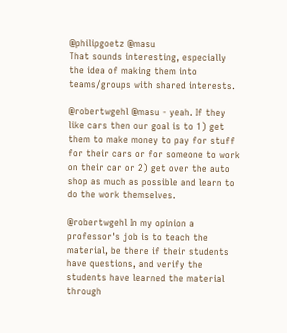@philipgoetz @masu
That sounds interesting, especially the idea of making them into teams/groups with shared interests.

@robertwgehl @masu - yeah. If they like cars then our goal is to 1) get them to make money to pay for stuff for their cars or for someone to work on their car or 2) get over the auto shop as much as possible and learn to do the work themselves.

@robertwgehl In my opinion a professor's job is to teach the material, be there if their students have questions, and verify the students have learned the material through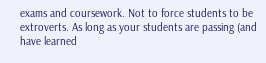exams and coursework. Not to force students to be extroverts. As long as your students are passing (and have learned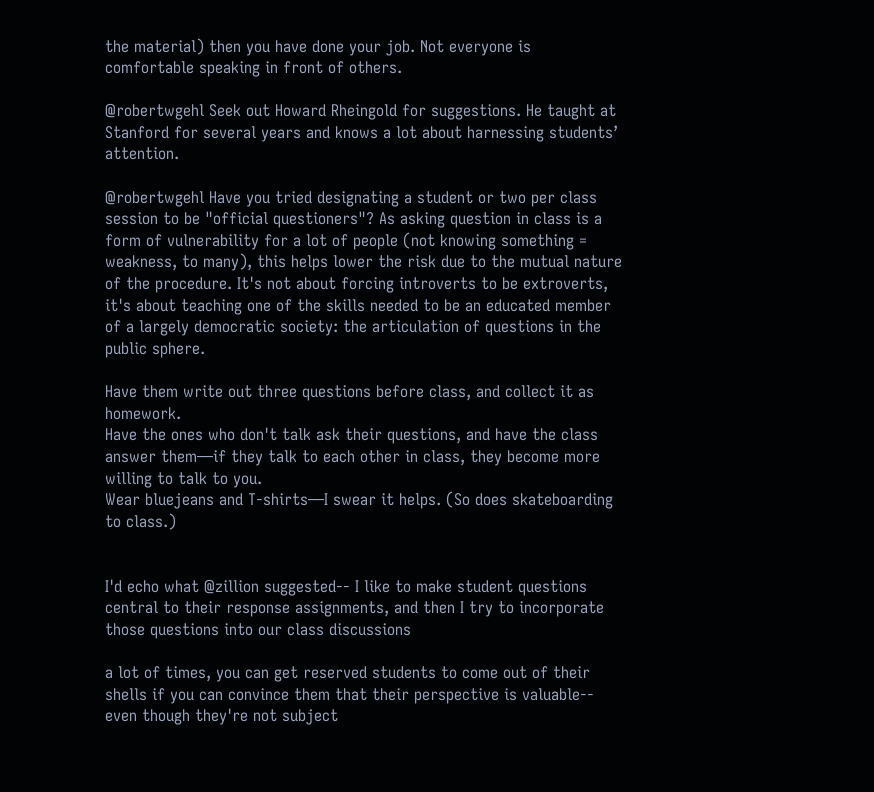the material) then you have done your job. Not everyone is comfortable speaking in front of others.

@robertwgehl Seek out Howard Rheingold for suggestions. He taught at Stanford for several years and knows a lot about harnessing students’ attention.

@robertwgehl Have you tried designating a student or two per class session to be "official questioners"? As asking question in class is a form of vulnerability for a lot of people (not knowing something = weakness, to many), this helps lower the risk due to the mutual nature of the procedure. It's not about forcing introverts to be extroverts, it's about teaching one of the skills needed to be an educated member of a largely democratic society: the articulation of questions in the public sphere.

Have them write out three questions before class, and collect it as homework.
Have the ones who don't talk ask their questions, and have the class answer them—if they talk to each other in class, they become more willing to talk to you.
Wear bluejeans and T-shirts—I swear it helps. (So does skateboarding to class.)


I'd echo what @zillion suggested-- I like to make student questions central to their response assignments, and then I try to incorporate those questions into our class discussions

a lot of times, you can get reserved students to come out of their shells if you can convince them that their perspective is valuable-- even though they're not subject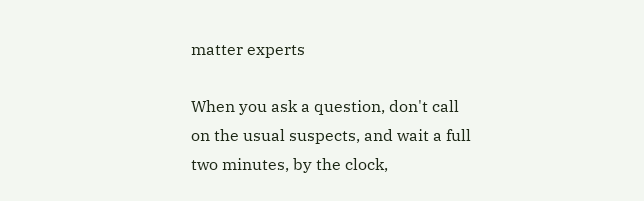matter experts

When you ask a question, don't call on the usual suspects, and wait a full two minutes, by the clock,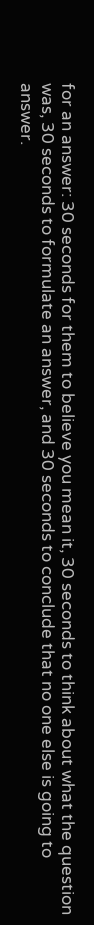for an answer: 30 seconds for them to believe you mean it, 30 seconds to think about what the question was, 30 seconds to formulate an answer, and 30 seconds to conclude that no one else is going to answer.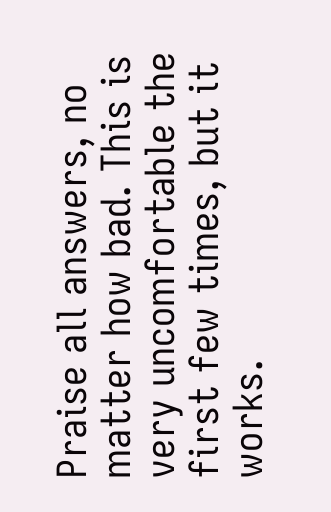Praise all answers, no matter how bad. This is very uncomfortable the first few times, but it works.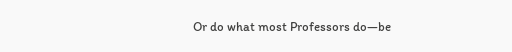Or do what most Professors do—be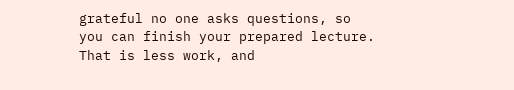grateful no one asks questions, so you can finish your prepared lecture. That is less work, and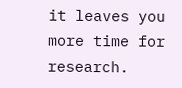it leaves you more time for research.